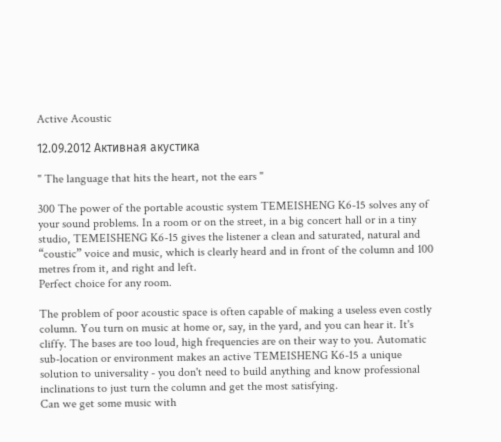Active Acoustic

12.09.2012 Активная акустика

" The language that hits the heart, not the ears "

300 The power of the portable acoustic system TEMEISHENG K6-15 solves any of your sound problems. In a room or on the street, in a big concert hall or in a tiny studio, TEMEISHENG K6-15 gives the listener a clean and saturated, natural and “coustic” voice and music, which is clearly heard and in front of the column and 100 metres from it, and right and left.
Perfect choice for any room.

The problem of poor acoustic space is often capable of making a useless even costly column. You turn on music at home or, say, in the yard, and you can hear it. It's cliffy. The bases are too loud, high frequencies are on their way to you. Automatic sub-location or environment makes an active TEMEISHENG K6-15 a unique solution to universality - you don't need to build anything and know professional inclinations to just turn the column and get the most satisfying.
Can we get some music with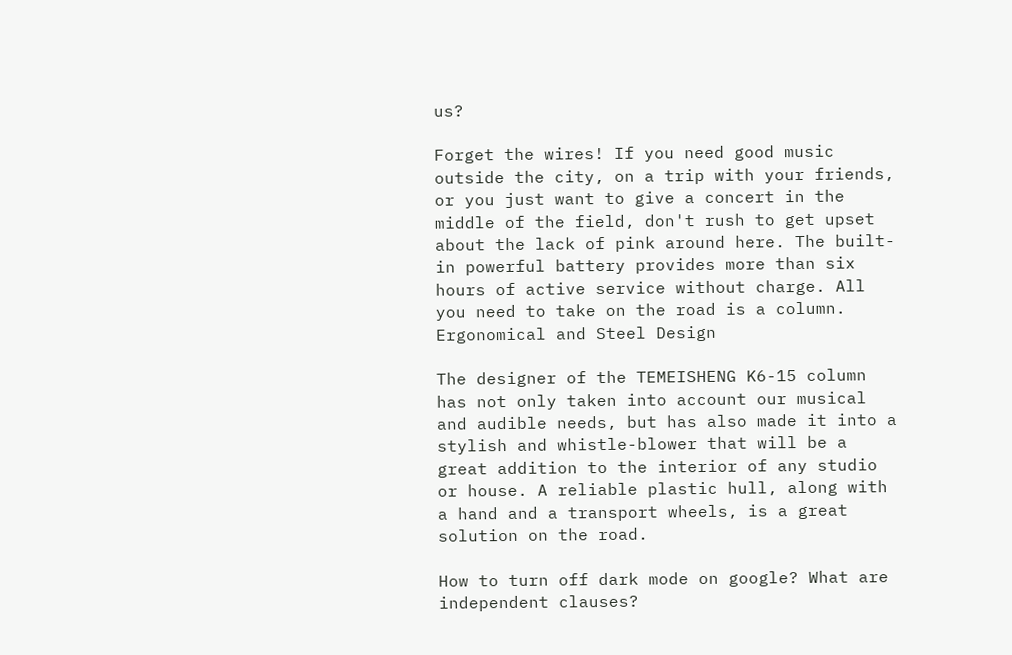us?

Forget the wires! If you need good music outside the city, on a trip with your friends, or you just want to give a concert in the middle of the field, don't rush to get upset about the lack of pink around here. The built-in powerful battery provides more than six hours of active service without charge. All you need to take on the road is a column.
Ergonomical and Steel Design

The designer of the TEMEISHENG K6-15 column has not only taken into account our musical and audible needs, but has also made it into a stylish and whistle-blower that will be a great addition to the interior of any studio or house. A reliable plastic hull, along with a hand and a transport wheels, is a great solution on the road.

How to turn off dark mode on google? What are independent clauses?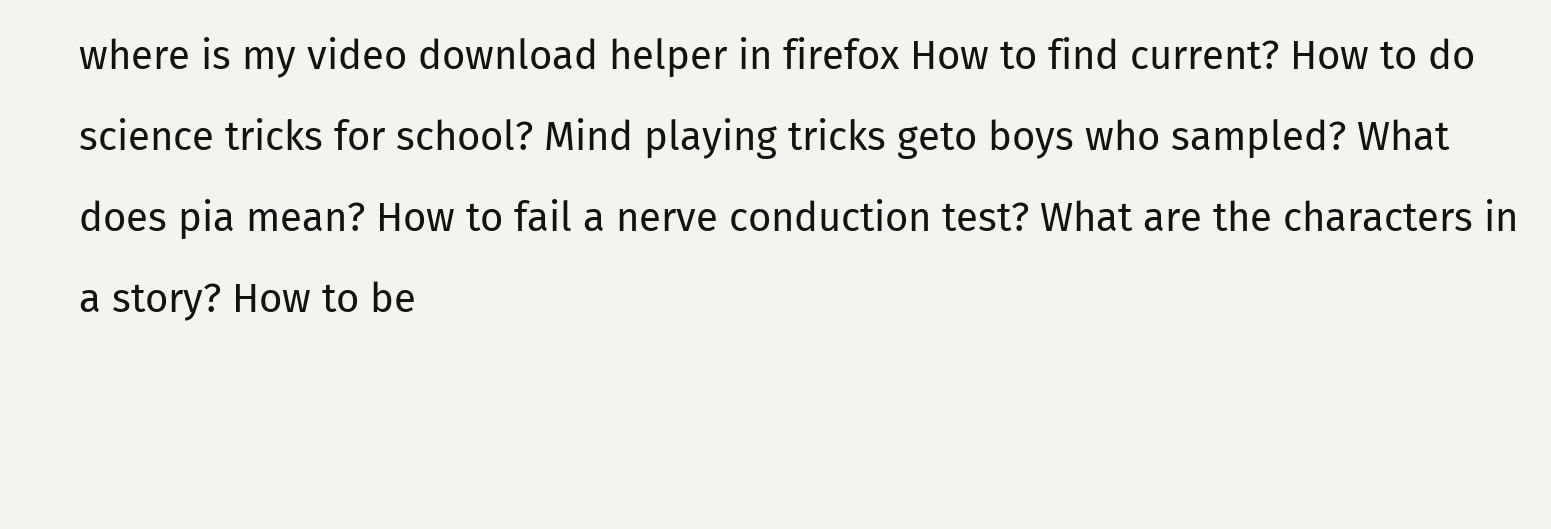where is my video download helper in firefox How to find current? How to do science tricks for school? Mind playing tricks geto boys who sampled? What does pia mean? How to fail a nerve conduction test? What are the characters in a story? How to be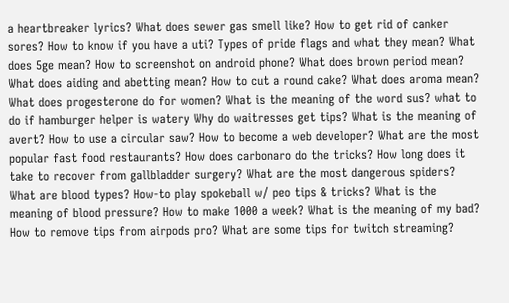a heartbreaker lyrics? What does sewer gas smell like? How to get rid of canker sores? How to know if you have a uti? Types of pride flags and what they mean? What does 5ge mean? How to screenshot on android phone? What does brown period mean? What does aiding and abetting mean? How to cut a round cake? What does aroma mean? What does progesterone do for women? What is the meaning of the word sus? what to do if hamburger helper is watery Why do waitresses get tips? What is the meaning of avert? How to use a circular saw? How to become a web developer? What are the most popular fast food restaurants? How does carbonaro do the tricks? How long does it take to recover from gallbladder surgery? What are the most dangerous spiders? What are blood types? How-to play spokeball w/ peo tips & tricks? What is the meaning of blood pressure? How to make 1000 a week? What is the meaning of my bad? How to remove tips from airpods pro? What are some tips for twitch streaming?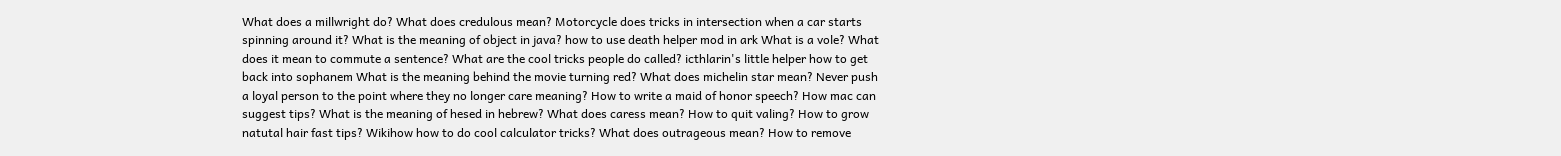What does a millwright do? What does credulous mean? Motorcycle does tricks in intersection when a car starts spinning around it? What is the meaning of object in java? how to use death helper mod in ark What is a vole? What does it mean to commute a sentence? What are the cool tricks people do called? icthlarin's little helper how to get back into sophanem What is the meaning behind the movie turning red? What does michelin star mean? Never push a loyal person to the point where they no longer care meaning? How to write a maid of honor speech? How mac can suggest tips? What is the meaning of hesed in hebrew? What does caress mean? How to quit valing? How to grow natutal hair fast tips? Wikihow how to do cool calculator tricks? What does outrageous mean? How to remove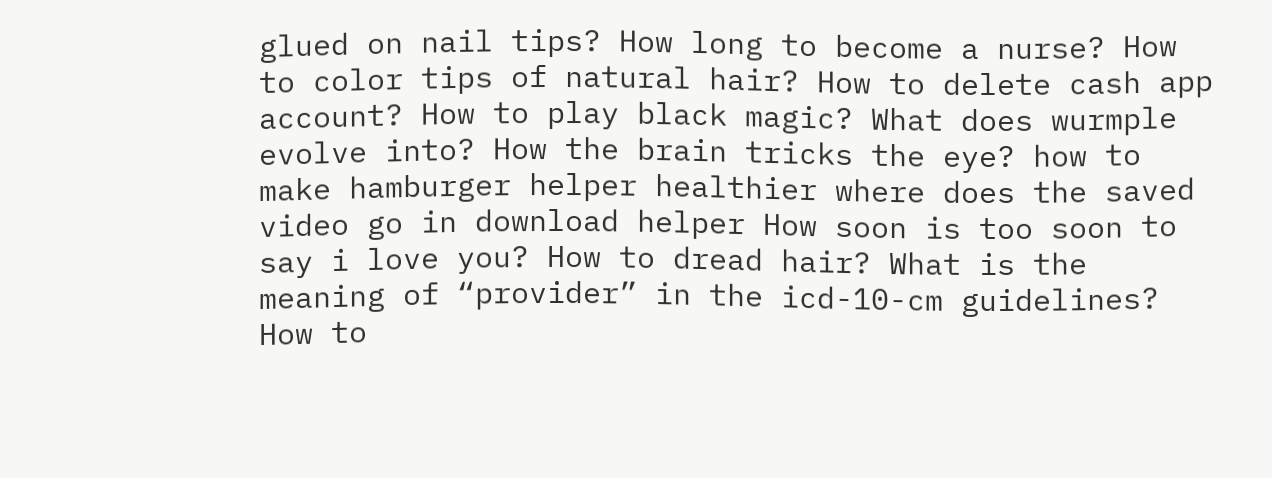glued on nail tips? How long to become a nurse? How to color tips of natural hair? How to delete cash app account? How to play black magic? What does wurmple evolve into? How the brain tricks the eye? how to make hamburger helper healthier where does the saved video go in download helper How soon is too soon to say i love you? How to dread hair? What is the meaning of “provider” in the icd-10-cm guidelines? How to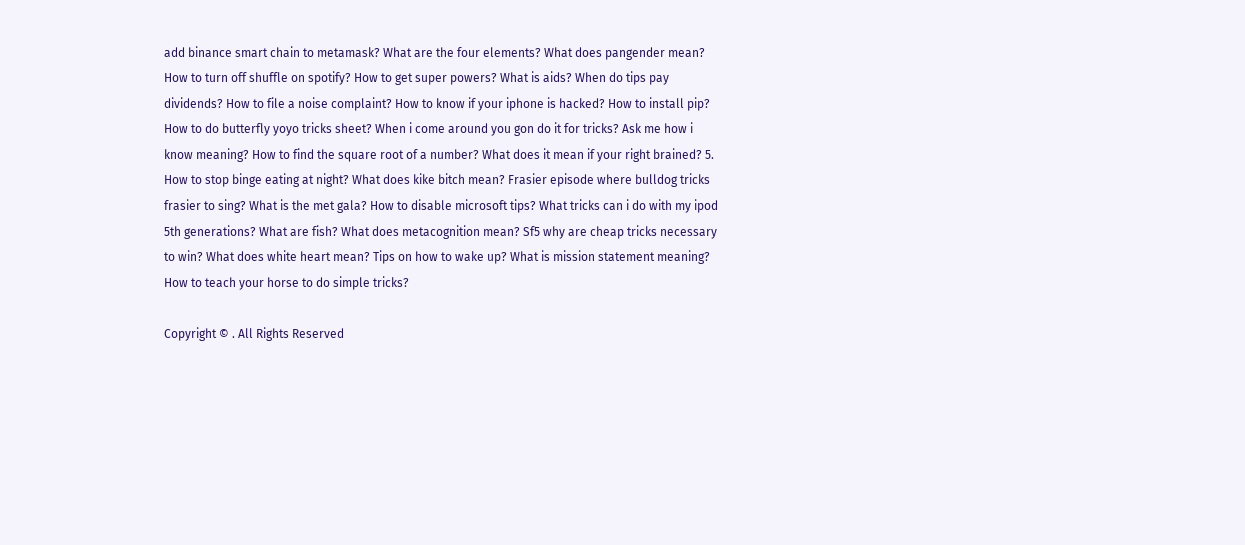add binance smart chain to metamask? What are the four elements? What does pangender mean? How to turn off shuffle on spotify? How to get super powers? What is aids? When do tips pay dividends? How to file a noise complaint? How to know if your iphone is hacked? How to install pip? How to do butterfly yoyo tricks sheet? When i come around you gon do it for tricks? Ask me how i know meaning? How to find the square root of a number? What does it mean if your right brained? 5. How to stop binge eating at night? What does kike bitch mean? Frasier episode where bulldog tricks frasier to sing? What is the met gala? How to disable microsoft tips? What tricks can i do with my ipod 5th generations? What are fish? What does metacognition mean? Sf5 why are cheap tricks necessary to win? What does white heart mean? Tips on how to wake up? What is mission statement meaning? How to teach your horse to do simple tricks?

Copyright © . All Rights Reserved